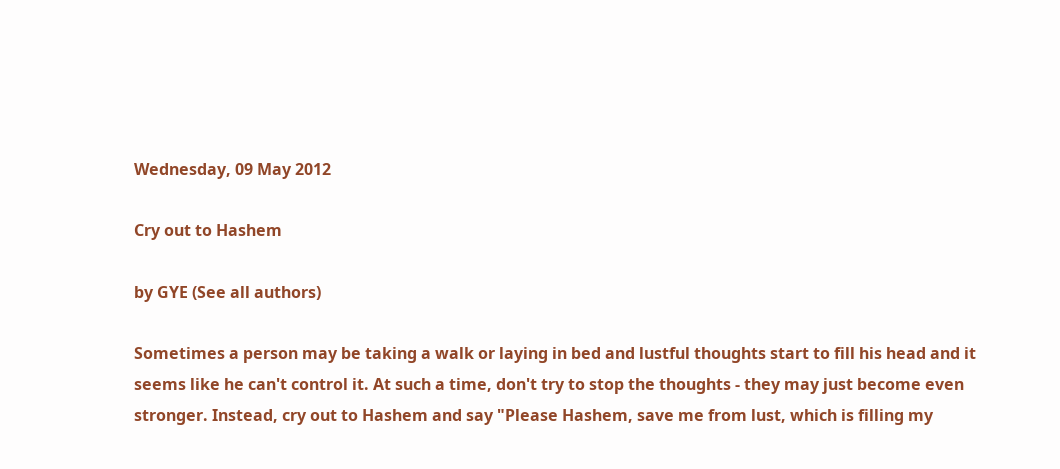Wednesday, 09 May 2012

Cry out to Hashem

by GYE (See all authors)

Sometimes a person may be taking a walk or laying in bed and lustful thoughts start to fill his head and it seems like he can't control it. At such a time, don't try to stop the thoughts - they may just become even stronger. Instead, cry out to Hashem and say "Please Hashem, save me from lust, which is filling my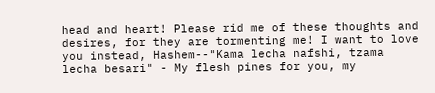head and heart! Please rid me of these thoughts and desires, for they are tormenting me! I want to love you instead, Hashem--"Kama lecha nafshi, tzama lecha besari" - My flesh pines for you, my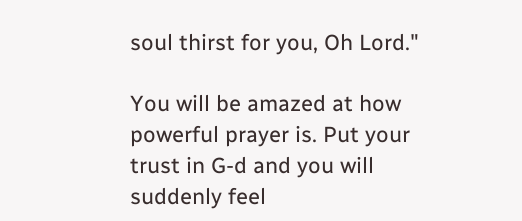soul thirst for you, Oh Lord."

You will be amazed at how powerful prayer is. Put your trust in G-d and you will suddenly feel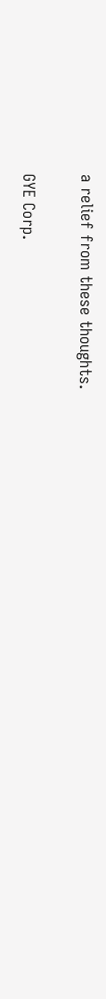a relief from these thoughts.

GYE Corp.